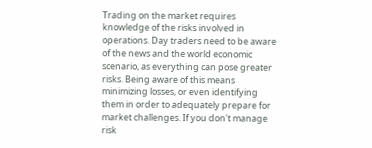Trading on the market requires knowledge of the risks involved in operations. Day traders need to be aware of the news and the world economic scenario, as everything can pose greater risks. Being aware of this means minimizing losses, or even identifying them in order to adequately prepare for market challenges. If you don't manage risk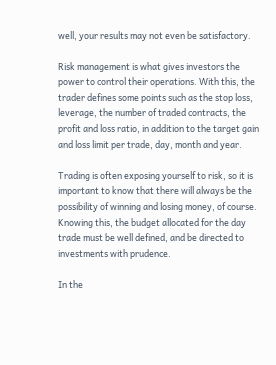well, your results may not even be satisfactory.

Risk management is what gives investors the power to control their operations. With this, the trader defines some points such as the stop loss, leverage, the number of traded contracts, the profit and loss ratio, in addition to the target gain and loss limit per trade, day, month and year.

Trading is often exposing yourself to risk, so it is important to know that there will always be the possibility of winning and losing money, of course. Knowing this, the budget allocated for the day trade must be well defined, and be directed to investments with prudence.

In the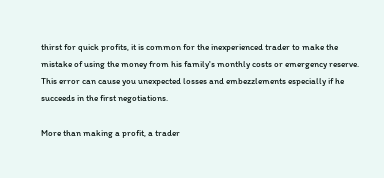thirst for quick profits, it is common for the inexperienced trader to make the mistake of using the money from his family's monthly costs or emergency reserve. This error can cause you unexpected losses and embezzlements especially if he succeeds in the first negotiations.

More than making a profit, a trader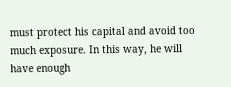must protect his capital and avoid too much exposure. In this way, he will have enough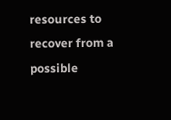resources to recover from a possible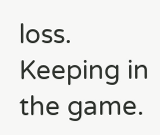loss. Keeping in the game.